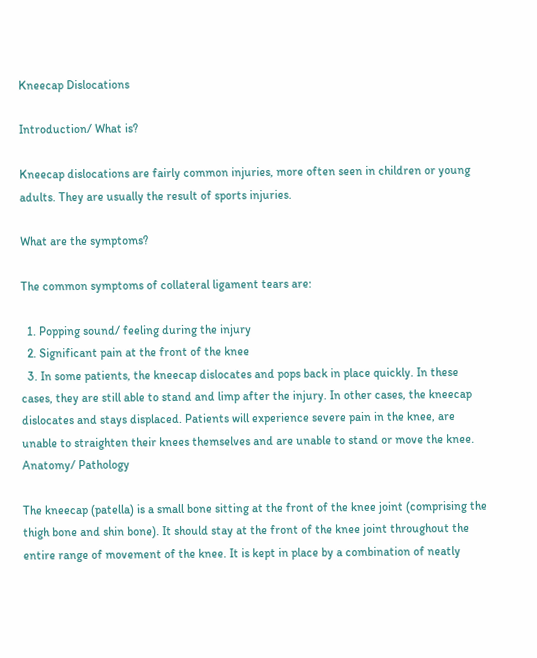Kneecap Dislocations

Introduction/ What is?

Kneecap dislocations are fairly common injuries, more often seen in children or young adults. They are usually the result of sports injuries.

What are the symptoms?

The common symptoms of collateral ligament tears are:

  1. Popping sound/ feeling during the injury
  2. Significant pain at the front of the knee
  3. In some patients, the kneecap dislocates and pops back in place quickly. In these cases, they are still able to stand and limp after the injury. In other cases, the kneecap dislocates and stays displaced. Patients will experience severe pain in the knee, are unable to straighten their knees themselves and are unable to stand or move the knee.
Anatomy/ Pathology

The kneecap (patella) is a small bone sitting at the front of the knee joint (comprising the thigh bone and shin bone). It should stay at the front of the knee joint throughout the entire range of movement of the knee. It is kept in place by a combination of neatly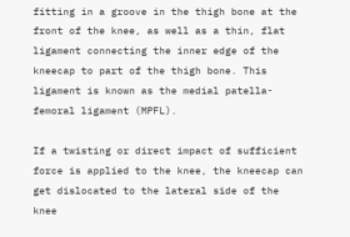fitting in a groove in the thigh bone at the front of the knee, as well as a thin, flat ligament connecting the inner edge of the kneecap to part of the thigh bone. This ligament is known as the medial patella-femoral ligament (MPFL).

If a twisting or direct impact of sufficient force is applied to the knee, the kneecap can get dislocated to the lateral side of the knee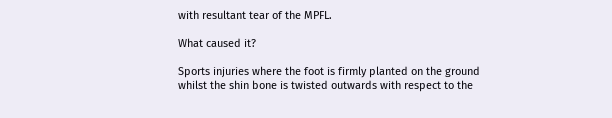with resultant tear of the MPFL.

What caused it?

Sports injuries where the foot is firmly planted on the ground whilst the shin bone is twisted outwards with respect to the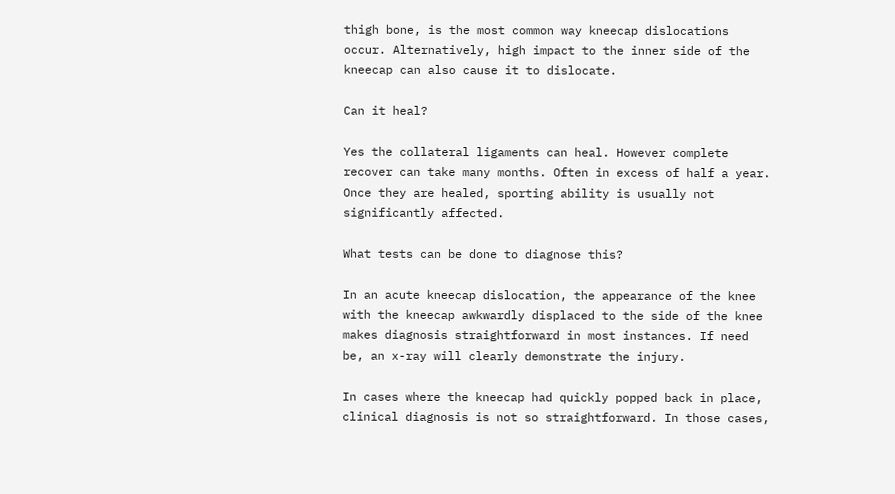thigh bone, is the most common way kneecap dislocations occur. Alternatively, high impact to the inner side of the kneecap can also cause it to dislocate.

Can it heal?

Yes the collateral ligaments can heal. However complete recover can take many months. Often in excess of half a year. Once they are healed, sporting ability is usually not significantly affected.

What tests can be done to diagnose this?

In an acute kneecap dislocation, the appearance of the knee with the kneecap awkwardly displaced to the side of the knee makes diagnosis straightforward in most instances. If need be, an x-ray will clearly demonstrate the injury.

In cases where the kneecap had quickly popped back in place, clinical diagnosis is not so straightforward. In those cases,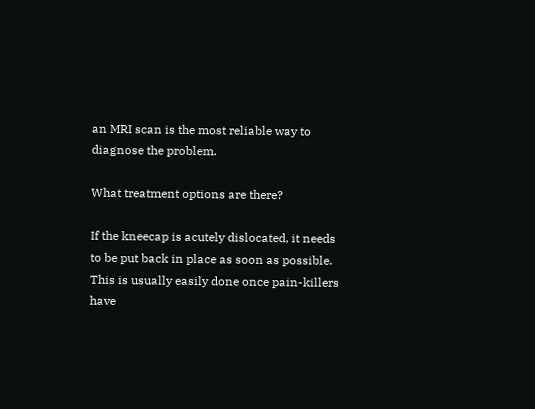an MRI scan is the most reliable way to diagnose the problem.

What treatment options are there?

If the kneecap is acutely dislocated, it needs to be put back in place as soon as possible. This is usually easily done once pain-killers have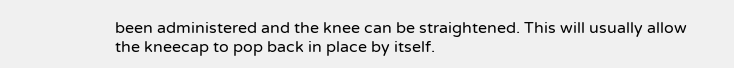been administered and the knee can be straightened. This will usually allow the kneecap to pop back in place by itself.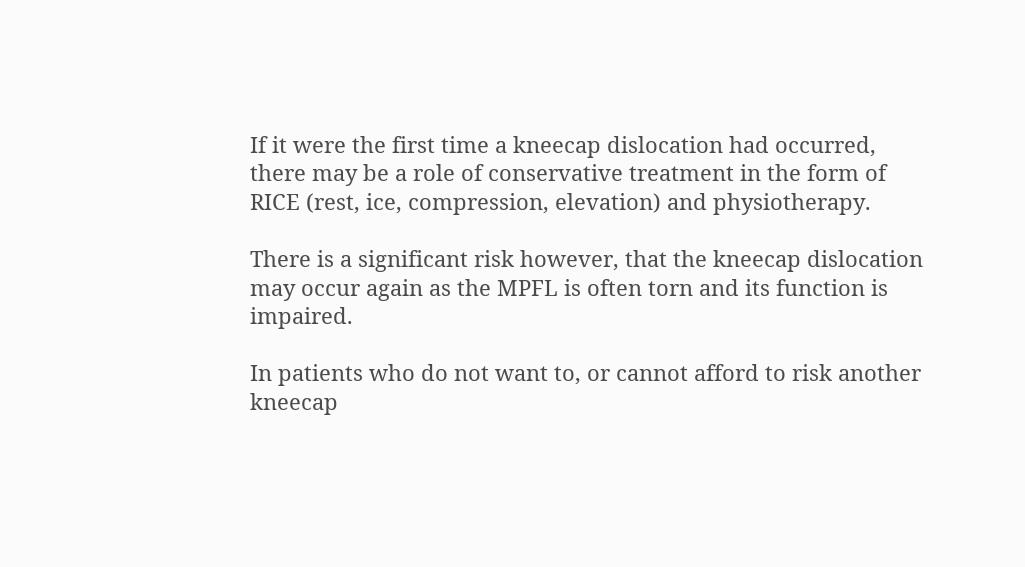If it were the first time a kneecap dislocation had occurred, there may be a role of conservative treatment in the form of RICE (rest, ice, compression, elevation) and physiotherapy.

There is a significant risk however, that the kneecap dislocation may occur again as the MPFL is often torn and its function is impaired.

In patients who do not want to, or cannot afford to risk another kneecap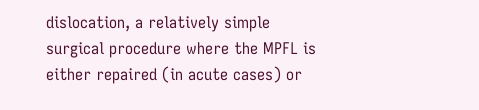dislocation, a relatively simple surgical procedure where the MPFL is either repaired (in acute cases) or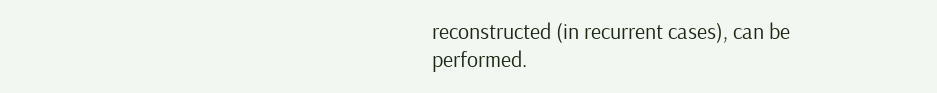reconstructed (in recurrent cases), can be performed.